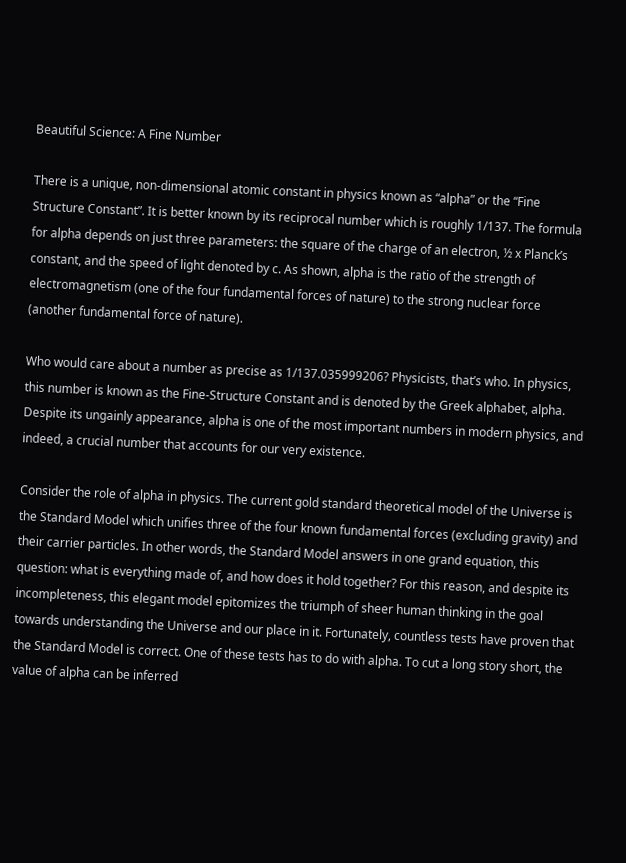Beautiful Science: A Fine Number

There is a unique, non-dimensional atomic constant in physics known as “alpha” or the “Fine Structure Constant”. It is better known by its reciprocal number which is roughly 1/137. The formula for alpha depends on just three parameters: the square of the charge of an electron, ½ x Planck’s constant, and the speed of light denoted by c. As shown, alpha is the ratio of the strength of electromagnetism (one of the four fundamental forces of nature) to the strong nuclear force (another fundamental force of nature).

Who would care about a number as precise as 1/137.035999206? Physicists, that’s who. In physics, this number is known as the Fine-Structure Constant and is denoted by the Greek alphabet, alpha. Despite its ungainly appearance, alpha is one of the most important numbers in modern physics, and indeed, a crucial number that accounts for our very existence.

Consider the role of alpha in physics. The current gold standard theoretical model of the Universe is the Standard Model which unifies three of the four known fundamental forces (excluding gravity) and their carrier particles. In other words, the Standard Model answers in one grand equation, this question: what is everything made of, and how does it hold together? For this reason, and despite its incompleteness, this elegant model epitomizes the triumph of sheer human thinking in the goal towards understanding the Universe and our place in it. Fortunately, countless tests have proven that the Standard Model is correct. One of these tests has to do with alpha. To cut a long story short, the value of alpha can be inferred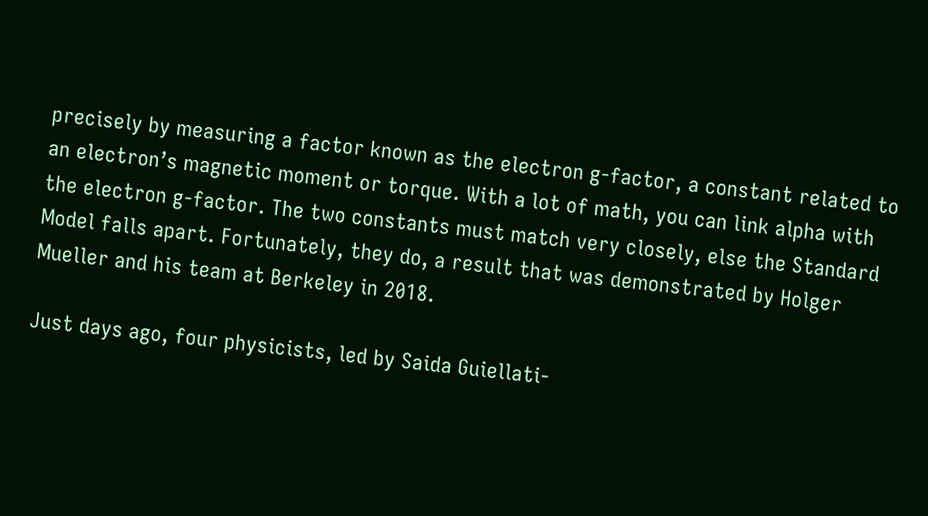precisely by measuring a factor known as the electron g-factor, a constant related to an electron’s magnetic moment or torque. With a lot of math, you can link alpha with the electron g-factor. The two constants must match very closely, else the Standard Model falls apart. Fortunately, they do, a result that was demonstrated by Holger Mueller and his team at Berkeley in 2018.

Just days ago, four physicists, led by Saida Guiellati-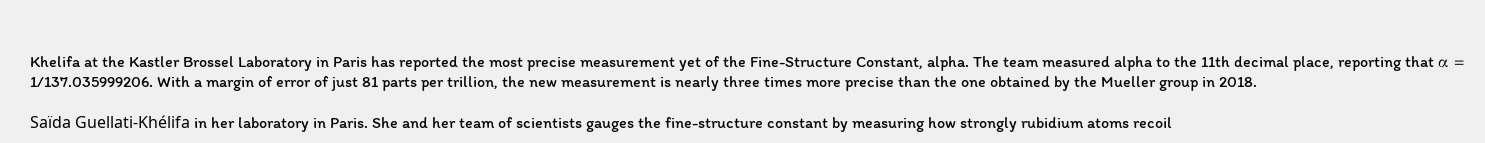Khelifa at the Kastler Brossel Laboratory in Paris has reported the most precise measurement yet of the Fine-Structure Constant, alpha. The team measured alpha to the 11th decimal place, reporting that α = 1/137.035999206. With a margin of error of just 81 parts per trillion, the new measurement is nearly three times more precise than the one obtained by the Mueller group in 2018.

Saïda Guellati-Khélifa in her laboratory in Paris. She and her team of scientists gauges the fine-structure constant by measuring how strongly rubidium atoms recoil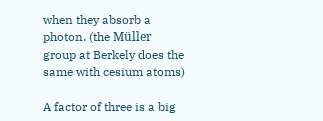when they absorb a photon. (the Müller group at Berkely does the same with cesium atoms)

A factor of three is a big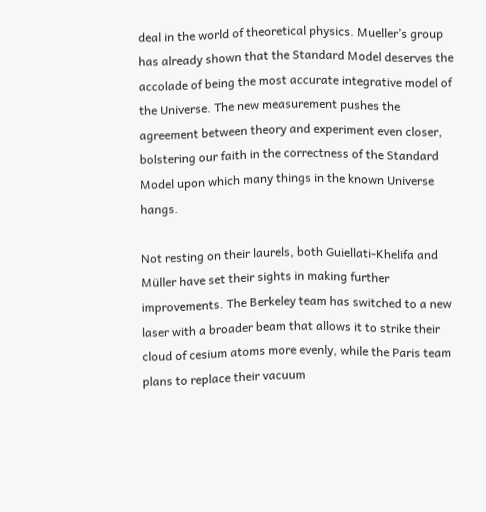deal in the world of theoretical physics. Mueller’s group has already shown that the Standard Model deserves the accolade of being the most accurate integrative model of the Universe. The new measurement pushes the agreement between theory and experiment even closer, bolstering our faith in the correctness of the Standard Model upon which many things in the known Universe hangs.

Not resting on their laurels, both Guiellati-Khelifa and Müller have set their sights in making further improvements. The Berkeley team has switched to a new laser with a broader beam that allows it to strike their cloud of cesium atoms more evenly, while the Paris team plans to replace their vacuum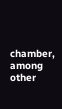chamber, among other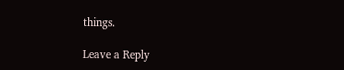things.

Leave a Reply